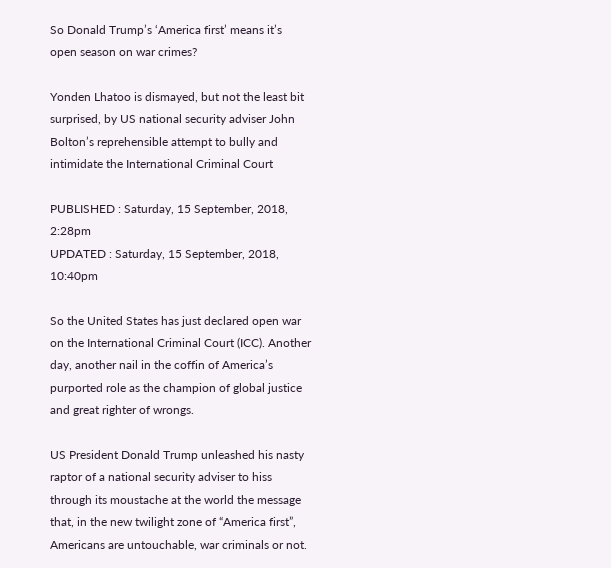So Donald Trump’s ‘America first’ means it’s open season on war crimes?

Yonden Lhatoo is dismayed, but not the least bit surprised, by US national security adviser John Bolton’s reprehensible attempt to bully and intimidate the International Criminal Court

PUBLISHED : Saturday, 15 September, 2018, 2:28pm
UPDATED : Saturday, 15 September, 2018, 10:40pm

So the United States has just declared open war on the International Criminal Court (ICC). Another day, another nail in the coffin of America’s purported role as the champion of global justice and great righter of wrongs.

US President Donald Trump unleashed his nasty raptor of a national security adviser to hiss through its moustache at the world the message that, in the new twilight zone of “America first”, Americans are untouchable, war criminals or not.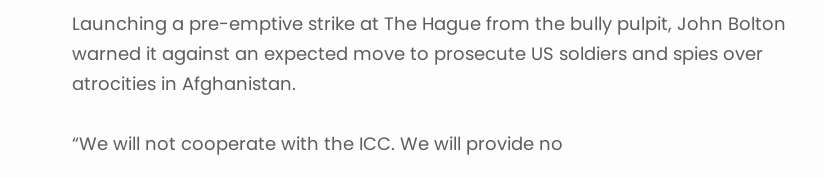Launching a pre-emptive strike at The Hague from the bully pulpit, John Bolton warned it against an expected move to prosecute US soldiers and spies over atrocities in Afghanistan.

“We will not cooperate with the ICC. We will provide no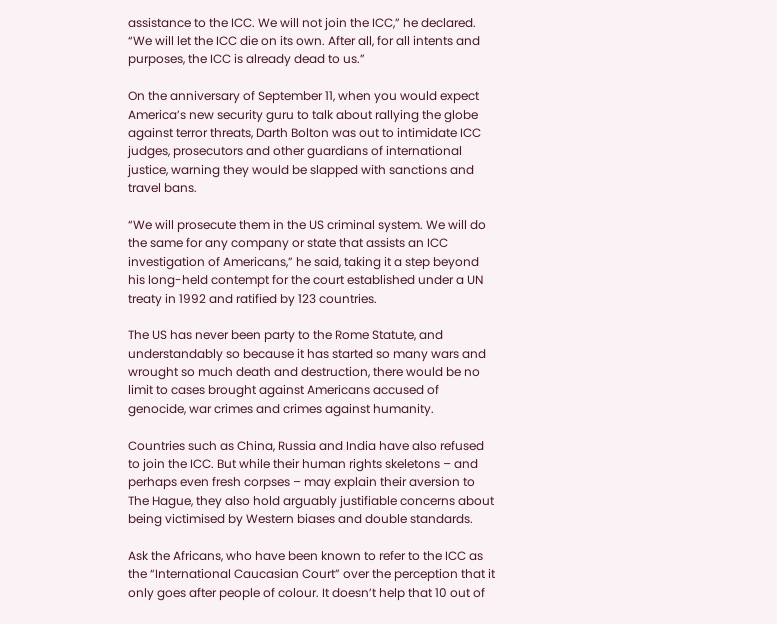assistance to the ICC. We will not join the ICC,” he declared. “We will let the ICC die on its own. After all, for all intents and purposes, the ICC is already dead to us.”

On the anniversary of September 11, when you would expect America’s new security guru to talk about rallying the globe against terror threats, Darth Bolton was out to intimidate ICC judges, prosecutors and other guardians of international justice, warning they would be slapped with sanctions and travel bans.

“We will prosecute them in the US criminal system. We will do the same for any company or state that assists an ICC investigation of Americans,” he said, taking it a step beyond his long-held contempt for the court established under a UN treaty in 1992 and ratified by 123 countries.

The US has never been party to the Rome Statute, and understandably so because it has started so many wars and wrought so much death and destruction, there would be no limit to cases brought against Americans accused of genocide, war crimes and crimes against humanity.

Countries such as China, Russia and India have also refused to join the ICC. But while their human rights skeletons – and perhaps even fresh corpses – may explain their aversion to The Hague, they also hold arguably justifiable concerns about being victimised by Western biases and double standards.

Ask the Africans, who have been known to refer to the ICC as the “International Caucasian Court” over the perception that it only goes after people of colour. It doesn’t help that 10 out of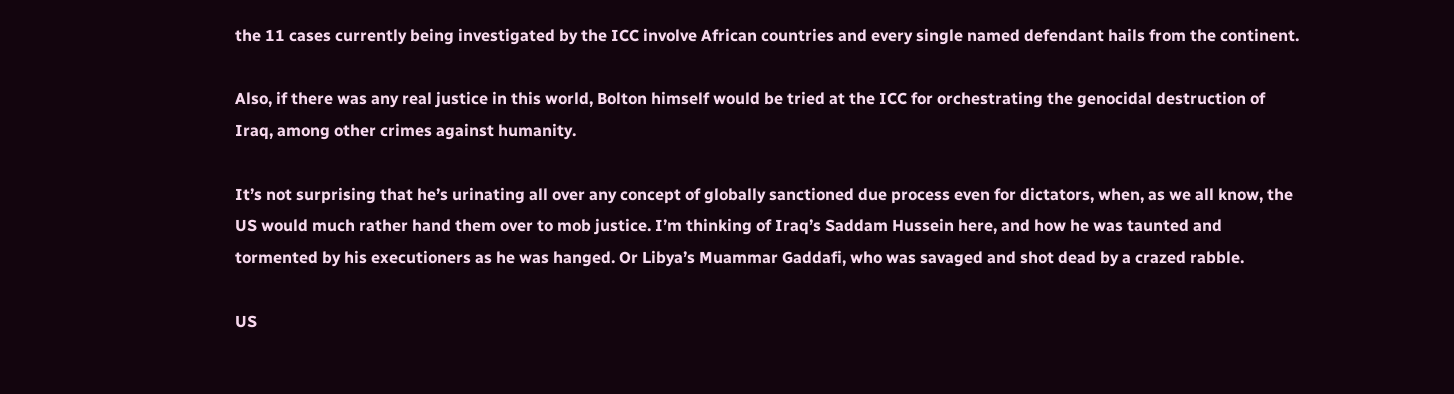the 11 cases currently being investigated by the ICC involve African countries and every single named defendant hails from the continent.

Also, if there was any real justice in this world, Bolton himself would be tried at the ICC for orchestrating the genocidal destruction of Iraq, among other crimes against humanity.

It’s not surprising that he’s urinating all over any concept of globally sanctioned due process even for dictators, when, as we all know, the US would much rather hand them over to mob justice. I’m thinking of Iraq’s Saddam Hussein here, and how he was taunted and tormented by his executioners as he was hanged. Or Libya’s Muammar Gaddafi, who was savaged and shot dead by a crazed rabble.

US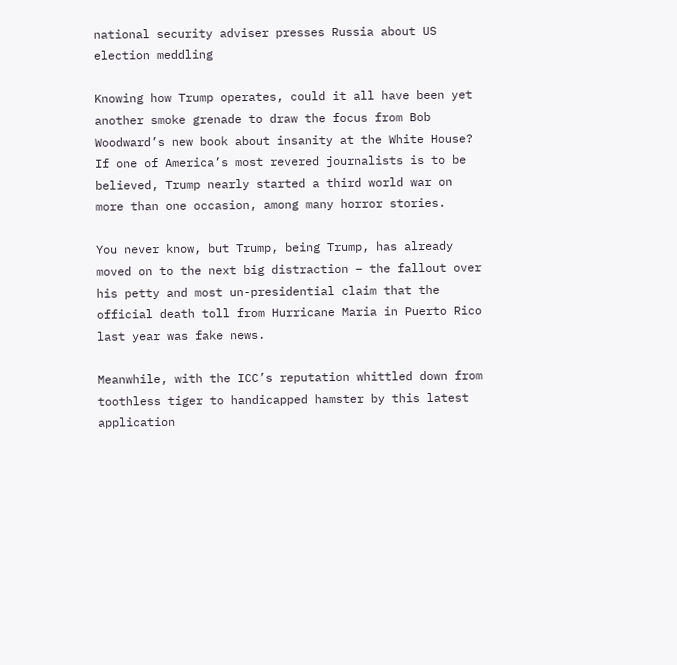national security adviser presses Russia about US election meddling

Knowing how Trump operates, could it all have been yet another smoke grenade to draw the focus from Bob Woodward’s new book about insanity at the White House? If one of America’s most revered journalists is to be believed, Trump nearly started a third world war on more than one occasion, among many horror stories.

You never know, but Trump, being Trump, has already moved on to the next big distraction – the fallout over his petty and most un-presidential claim that the official death toll from Hurricane Maria in Puerto Rico last year was fake news.

Meanwhile, with the ICC’s reputation whittled down from toothless tiger to handicapped hamster by this latest application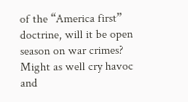of the “America first” doctrine, will it be open season on war crimes? Might as well cry havoc and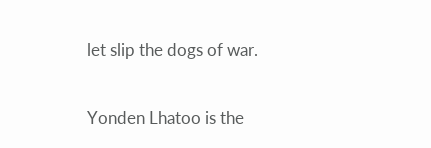let slip the dogs of war.

Yonden Lhatoo is the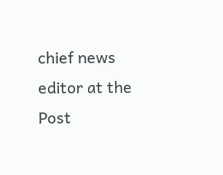chief news editor at the Post